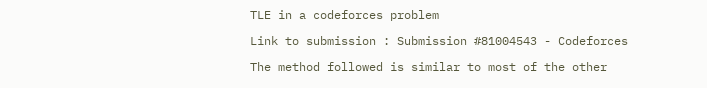TLE in a codeforces problem

Link to submission : Submission #81004543 - Codeforces

The method followed is similar to most of the other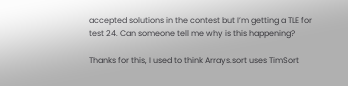accepted solutions in the contest but I’m getting a TLE for test 24. Can someone tell me why is this happening?

Thanks for this, I used to think Arrays.sort uses TimSort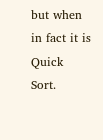but when in fact it is Quick Sort.